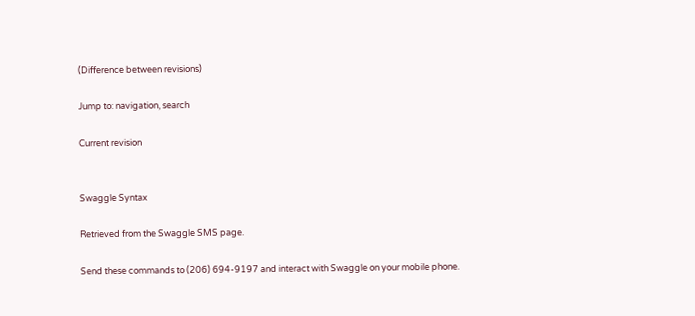(Difference between revisions)

Jump to: navigation, search

Current revision


Swaggle Syntax

Retrieved from the Swaggle SMS page.

Send these commands to (206) 694-9197 and interact with Swaggle on your mobile phone.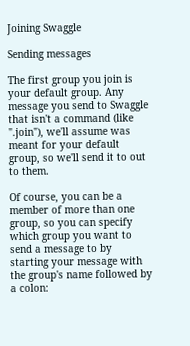Joining Swaggle

Sending messages

The first group you join is your default group. Any message you send to Swaggle that isn't a command (like ".join"), we'll assume was meant for your default group, so we'll send it to out to them.

Of course, you can be a member of more than one group, so you can specify which group you want to send a message to by starting your message with the group's name followed by a colon: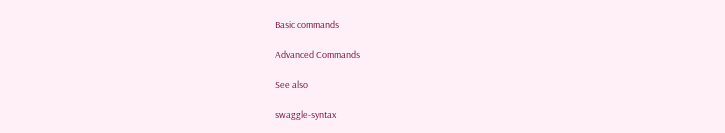Basic commands

Advanced Commands

See also

swaggle-syntax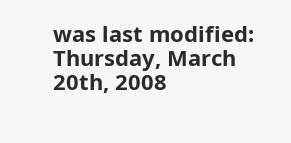was last modified: Thursday, March 20th, 2008